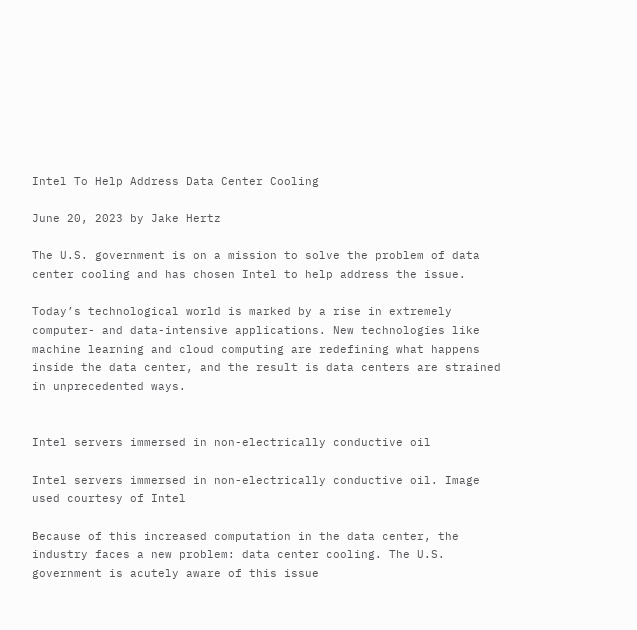Intel To Help Address Data Center Cooling

June 20, 2023 by Jake Hertz

The U.S. government is on a mission to solve the problem of data center cooling and has chosen Intel to help address the issue.

Today’s technological world is marked by a rise in extremely computer- and data-intensive applications. New technologies like machine learning and cloud computing are redefining what happens inside the data center, and the result is data centers are strained in unprecedented ways.


Intel servers immersed in non-electrically conductive oil

Intel servers immersed in non-electrically conductive oil. Image used courtesy of Intel

Because of this increased computation in the data center, the industry faces a new problem: data center cooling. The U.S. government is acutely aware of this issue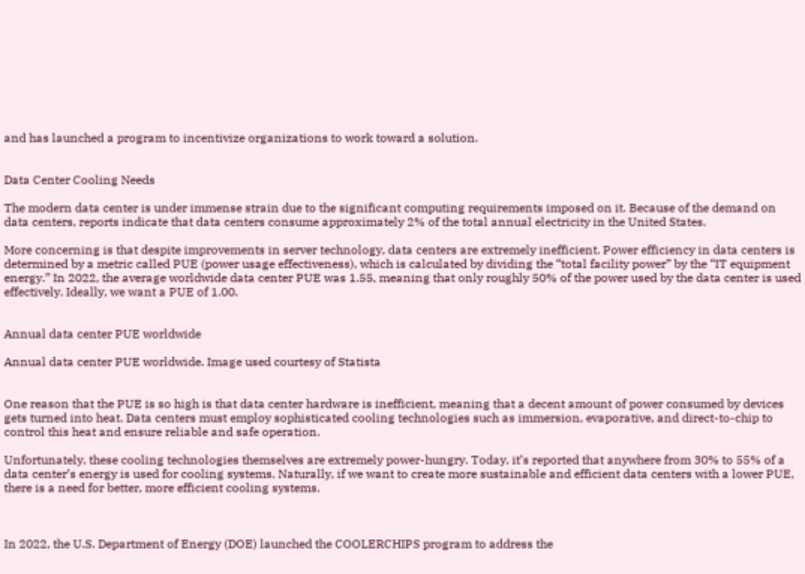and has launched a program to incentivize organizations to work toward a solution.


Data Center Cooling Needs

The modern data center is under immense strain due to the significant computing requirements imposed on it. Because of the demand on data centers, reports indicate that data centers consume approximately 2% of the total annual electricity in the United States.

More concerning is that despite improvements in server technology, data centers are extremely inefficient. Power efficiency in data centers is determined by a metric called PUE (power usage effectiveness), which is calculated by dividing the “total facility power” by the “IT equipment energy.” In 2022, the average worldwide data center PUE was 1.55, meaning that only roughly 50% of the power used by the data center is used effectively. Ideally, we want a PUE of 1.00.


Annual data center PUE worldwide

Annual data center PUE worldwide. Image used courtesy of Statista


One reason that the PUE is so high is that data center hardware is inefficient, meaning that a decent amount of power consumed by devices gets turned into heat. Data centers must employ sophisticated cooling technologies such as immersion, evaporative, and direct-to-chip to control this heat and ensure reliable and safe operation.

Unfortunately, these cooling technologies themselves are extremely power-hungry. Today, it’s reported that anywhere from 30% to 55% of a data center’s energy is used for cooling systems. Naturally, if we want to create more sustainable and efficient data centers with a lower PUE, there is a need for better, more efficient cooling systems.



In 2022, the U.S. Department of Energy (DOE) launched the COOLERCHIPS program to address the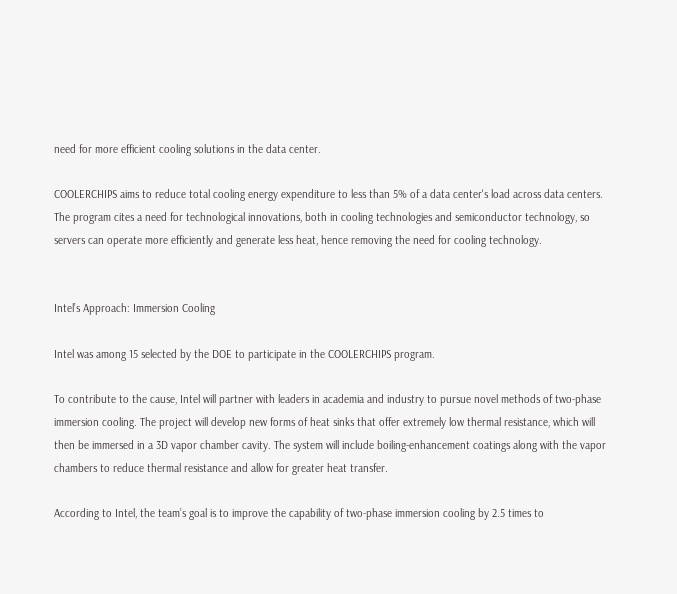need for more efficient cooling solutions in the data center.

COOLERCHIPS aims to reduce total cooling energy expenditure to less than 5% of a data center's load across data centers. The program cites a need for technological innovations, both in cooling technologies and semiconductor technology, so servers can operate more efficiently and generate less heat, hence removing the need for cooling technology.


Intel’s Approach: Immersion Cooling

Intel was among 15 selected by the DOE to participate in the COOLERCHIPS program.

To contribute to the cause, Intel will partner with leaders in academia and industry to pursue novel methods of two-phase immersion cooling. The project will develop new forms of heat sinks that offer extremely low thermal resistance, which will then be immersed in a 3D vapor chamber cavity. The system will include boiling-enhancement coatings along with the vapor chambers to reduce thermal resistance and allow for greater heat transfer.

According to Intel, the team’s goal is to improve the capability of two-phase immersion cooling by 2.5 times to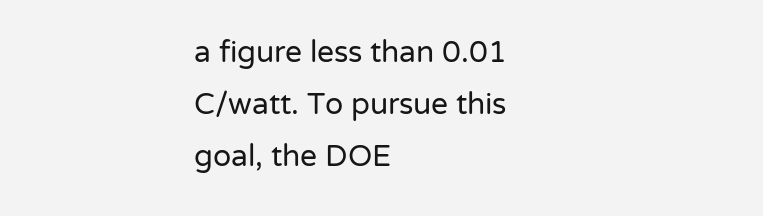a figure less than 0.01 C/watt. To pursue this goal, the DOE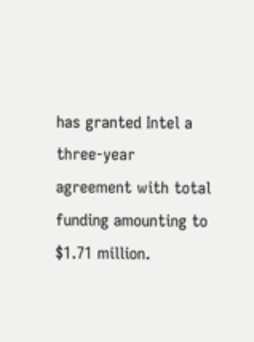has granted Intel a three-year agreement with total funding amounting to $1.71 million.